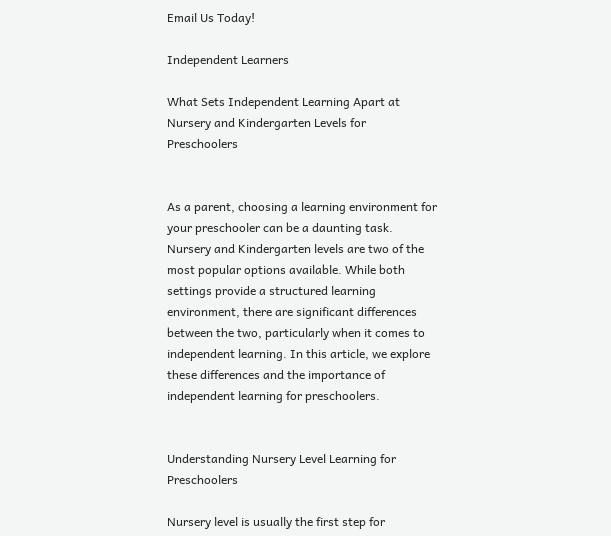Email Us Today!

Independent Learners

What Sets Independent Learning Apart at Nursery and Kindergarten Levels for Preschoolers


As a parent, choosing a learning environment for your preschooler can be a daunting task. Nursery and Kindergarten levels are two of the most popular options available. While both settings provide a structured learning environment, there are significant differences between the two, particularly when it comes to independent learning. In this article, we explore these differences and the importance of independent learning for preschoolers.


Understanding Nursery Level Learning for Preschoolers

Nursery level is usually the first step for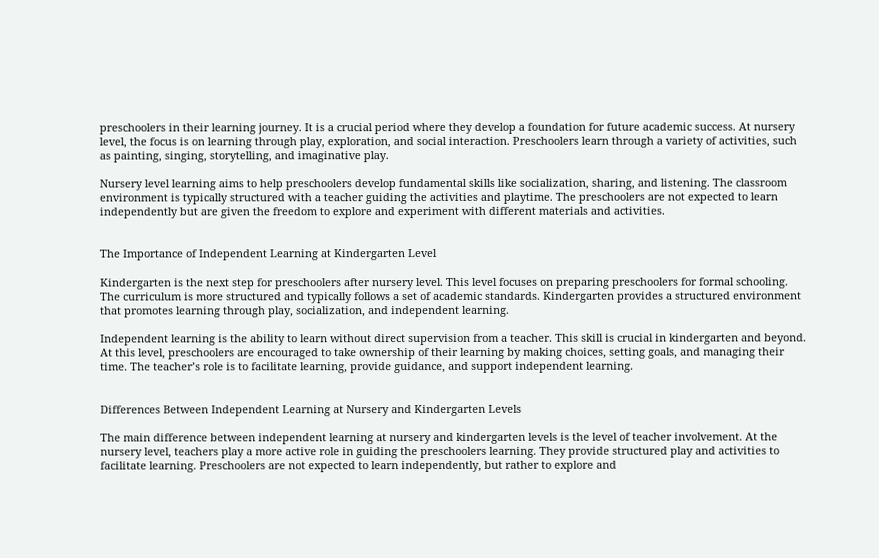preschoolers in their learning journey. It is a crucial period where they develop a foundation for future academic success. At nursery level, the focus is on learning through play, exploration, and social interaction. Preschoolers learn through a variety of activities, such as painting, singing, storytelling, and imaginative play.

Nursery level learning aims to help preschoolers develop fundamental skills like socialization, sharing, and listening. The classroom environment is typically structured with a teacher guiding the activities and playtime. The preschoolers are not expected to learn independently but are given the freedom to explore and experiment with different materials and activities.


The Importance of Independent Learning at Kindergarten Level

Kindergarten is the next step for preschoolers after nursery level. This level focuses on preparing preschoolers for formal schooling. The curriculum is more structured and typically follows a set of academic standards. Kindergarten provides a structured environment that promotes learning through play, socialization, and independent learning.

Independent learning is the ability to learn without direct supervision from a teacher. This skill is crucial in kindergarten and beyond. At this level, preschoolers are encouraged to take ownership of their learning by making choices, setting goals, and managing their time. The teacher’s role is to facilitate learning, provide guidance, and support independent learning.


Differences Between Independent Learning at Nursery and Kindergarten Levels

The main difference between independent learning at nursery and kindergarten levels is the level of teacher involvement. At the nursery level, teachers play a more active role in guiding the preschoolers learning. They provide structured play and activities to facilitate learning. Preschoolers are not expected to learn independently, but rather to explore and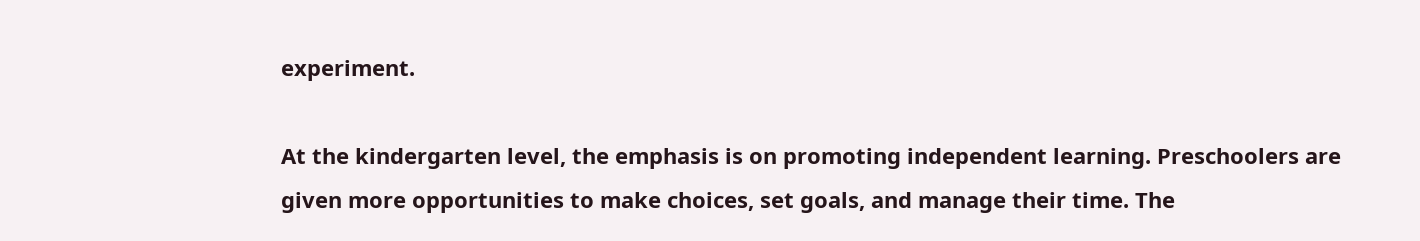experiment.

At the kindergarten level, the emphasis is on promoting independent learning. Preschoolers are given more opportunities to make choices, set goals, and manage their time. The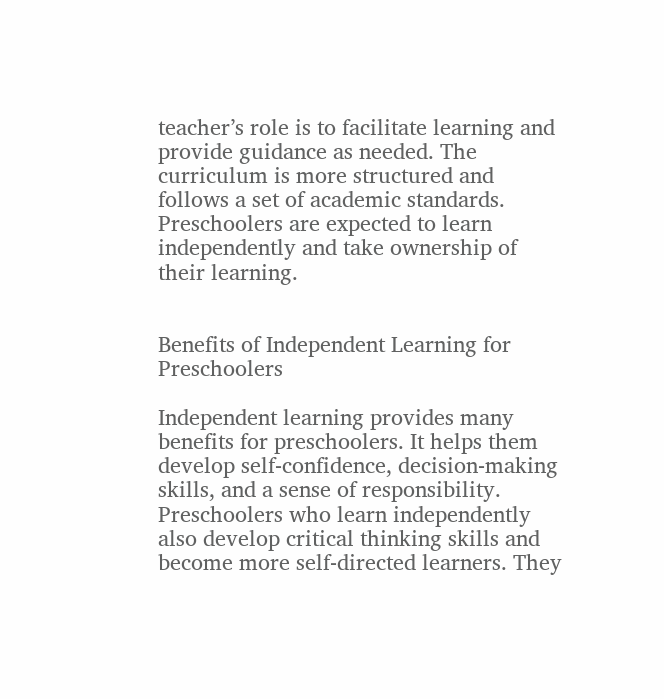teacher’s role is to facilitate learning and provide guidance as needed. The curriculum is more structured and follows a set of academic standards. Preschoolers are expected to learn independently and take ownership of their learning.


Benefits of Independent Learning for Preschoolers

Independent learning provides many benefits for preschoolers. It helps them develop self-confidence, decision-making skills, and a sense of responsibility. Preschoolers who learn independently also develop critical thinking skills and become more self-directed learners. They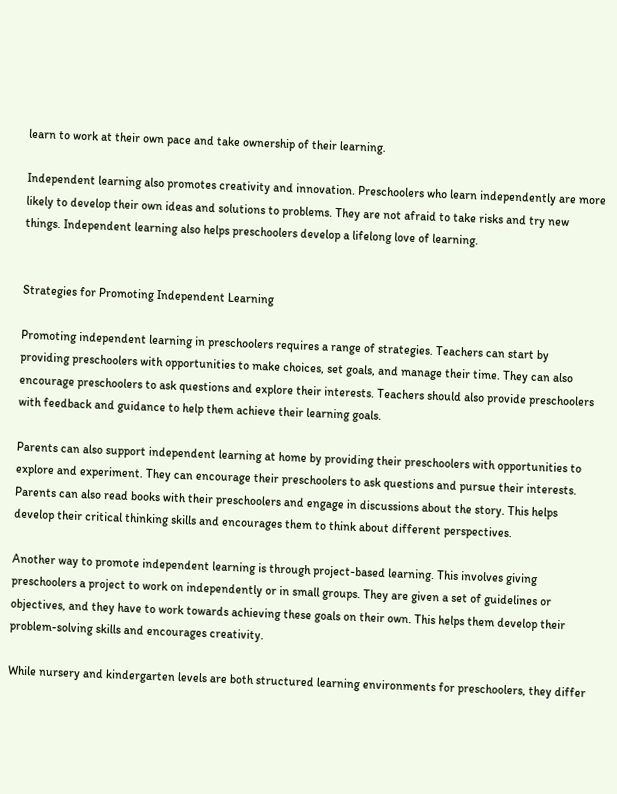learn to work at their own pace and take ownership of their learning.

Independent learning also promotes creativity and innovation. Preschoolers who learn independently are more likely to develop their own ideas and solutions to problems. They are not afraid to take risks and try new things. Independent learning also helps preschoolers develop a lifelong love of learning.


Strategies for Promoting Independent Learning

Promoting independent learning in preschoolers requires a range of strategies. Teachers can start by providing preschoolers with opportunities to make choices, set goals, and manage their time. They can also encourage preschoolers to ask questions and explore their interests. Teachers should also provide preschoolers with feedback and guidance to help them achieve their learning goals.

Parents can also support independent learning at home by providing their preschoolers with opportunities to explore and experiment. They can encourage their preschoolers to ask questions and pursue their interests. Parents can also read books with their preschoolers and engage in discussions about the story. This helps develop their critical thinking skills and encourages them to think about different perspectives.

Another way to promote independent learning is through project-based learning. This involves giving preschoolers a project to work on independently or in small groups. They are given a set of guidelines or objectives, and they have to work towards achieving these goals on their own. This helps them develop their problem-solving skills and encourages creativity.

While nursery and kindergarten levels are both structured learning environments for preschoolers, they differ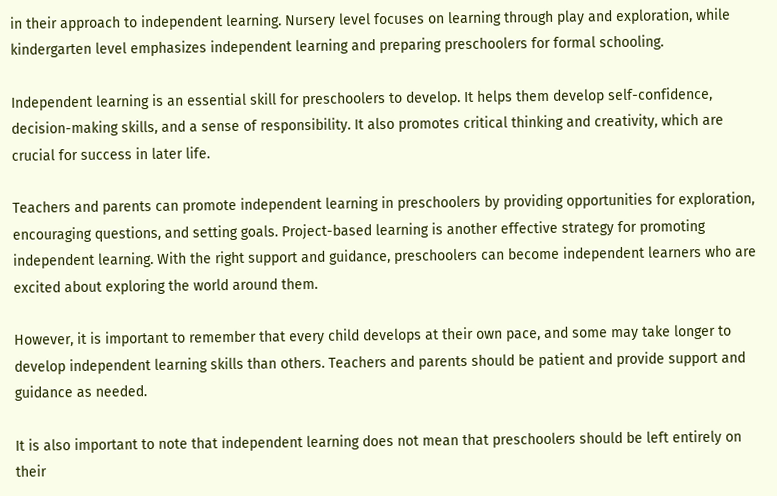in their approach to independent learning. Nursery level focuses on learning through play and exploration, while kindergarten level emphasizes independent learning and preparing preschoolers for formal schooling.

Independent learning is an essential skill for preschoolers to develop. It helps them develop self-confidence, decision-making skills, and a sense of responsibility. It also promotes critical thinking and creativity, which are crucial for success in later life.

Teachers and parents can promote independent learning in preschoolers by providing opportunities for exploration, encouraging questions, and setting goals. Project-based learning is another effective strategy for promoting independent learning. With the right support and guidance, preschoolers can become independent learners who are excited about exploring the world around them.

However, it is important to remember that every child develops at their own pace, and some may take longer to develop independent learning skills than others. Teachers and parents should be patient and provide support and guidance as needed.

It is also important to note that independent learning does not mean that preschoolers should be left entirely on their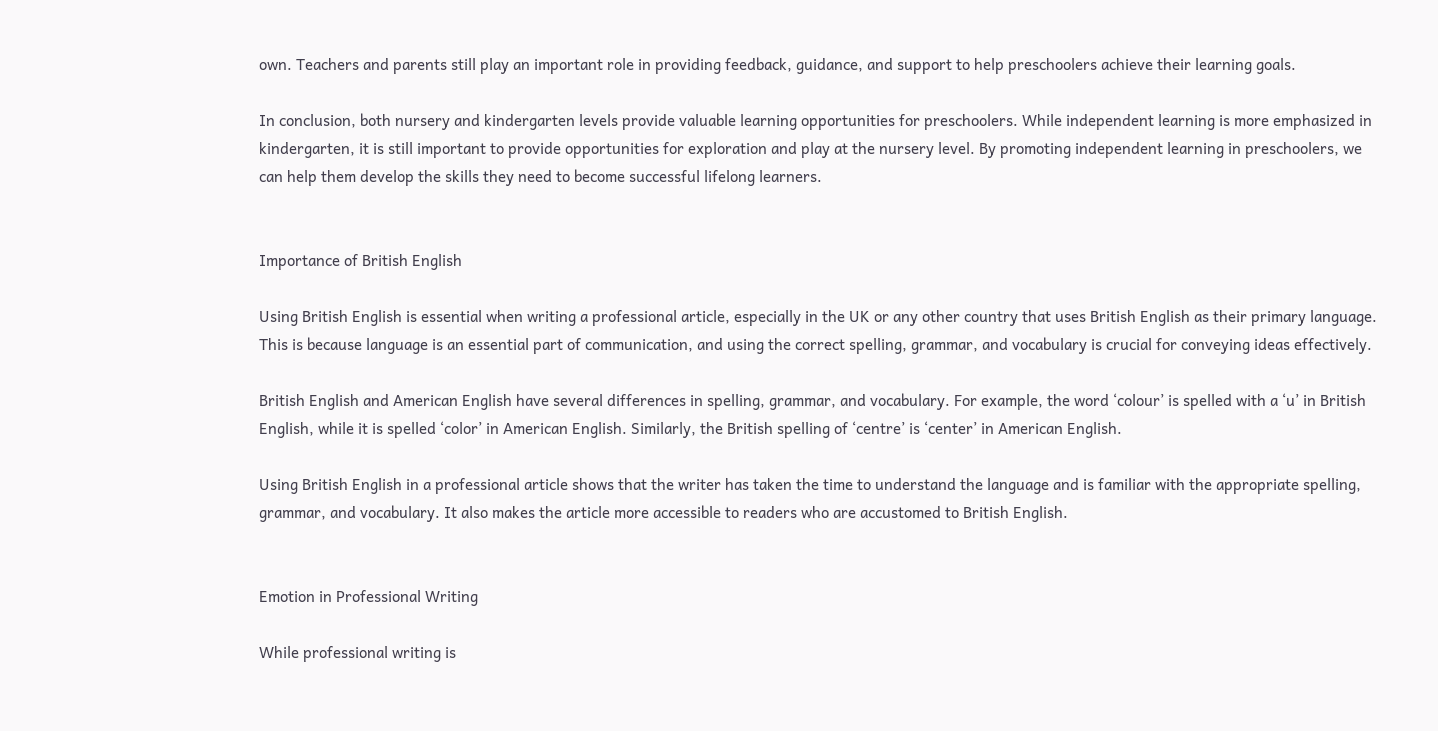own. Teachers and parents still play an important role in providing feedback, guidance, and support to help preschoolers achieve their learning goals.

In conclusion, both nursery and kindergarten levels provide valuable learning opportunities for preschoolers. While independent learning is more emphasized in kindergarten, it is still important to provide opportunities for exploration and play at the nursery level. By promoting independent learning in preschoolers, we can help them develop the skills they need to become successful lifelong learners.


Importance of British English

Using British English is essential when writing a professional article, especially in the UK or any other country that uses British English as their primary language. This is because language is an essential part of communication, and using the correct spelling, grammar, and vocabulary is crucial for conveying ideas effectively.

British English and American English have several differences in spelling, grammar, and vocabulary. For example, the word ‘colour’ is spelled with a ‘u’ in British English, while it is spelled ‘color’ in American English. Similarly, the British spelling of ‘centre’ is ‘center’ in American English.

Using British English in a professional article shows that the writer has taken the time to understand the language and is familiar with the appropriate spelling, grammar, and vocabulary. It also makes the article more accessible to readers who are accustomed to British English.


Emotion in Professional Writing

While professional writing is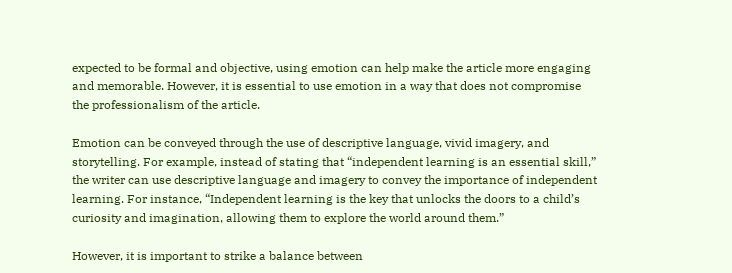expected to be formal and objective, using emotion can help make the article more engaging and memorable. However, it is essential to use emotion in a way that does not compromise the professionalism of the article.

Emotion can be conveyed through the use of descriptive language, vivid imagery, and storytelling. For example, instead of stating that “independent learning is an essential skill,” the writer can use descriptive language and imagery to convey the importance of independent learning. For instance, “Independent learning is the key that unlocks the doors to a child’s curiosity and imagination, allowing them to explore the world around them.”

However, it is important to strike a balance between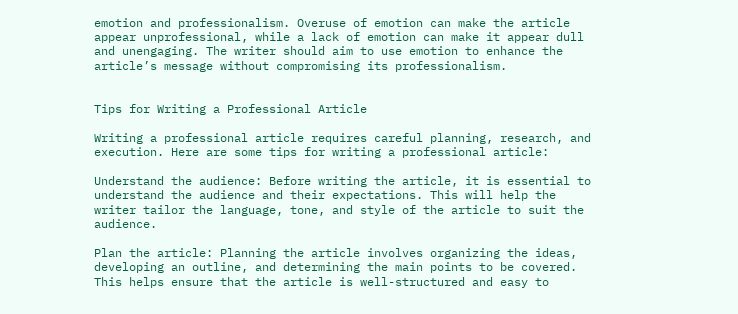emotion and professionalism. Overuse of emotion can make the article appear unprofessional, while a lack of emotion can make it appear dull and unengaging. The writer should aim to use emotion to enhance the article’s message without compromising its professionalism.


Tips for Writing a Professional Article

Writing a professional article requires careful planning, research, and execution. Here are some tips for writing a professional article:

Understand the audience: Before writing the article, it is essential to understand the audience and their expectations. This will help the writer tailor the language, tone, and style of the article to suit the audience.

Plan the article: Planning the article involves organizing the ideas, developing an outline, and determining the main points to be covered. This helps ensure that the article is well-structured and easy to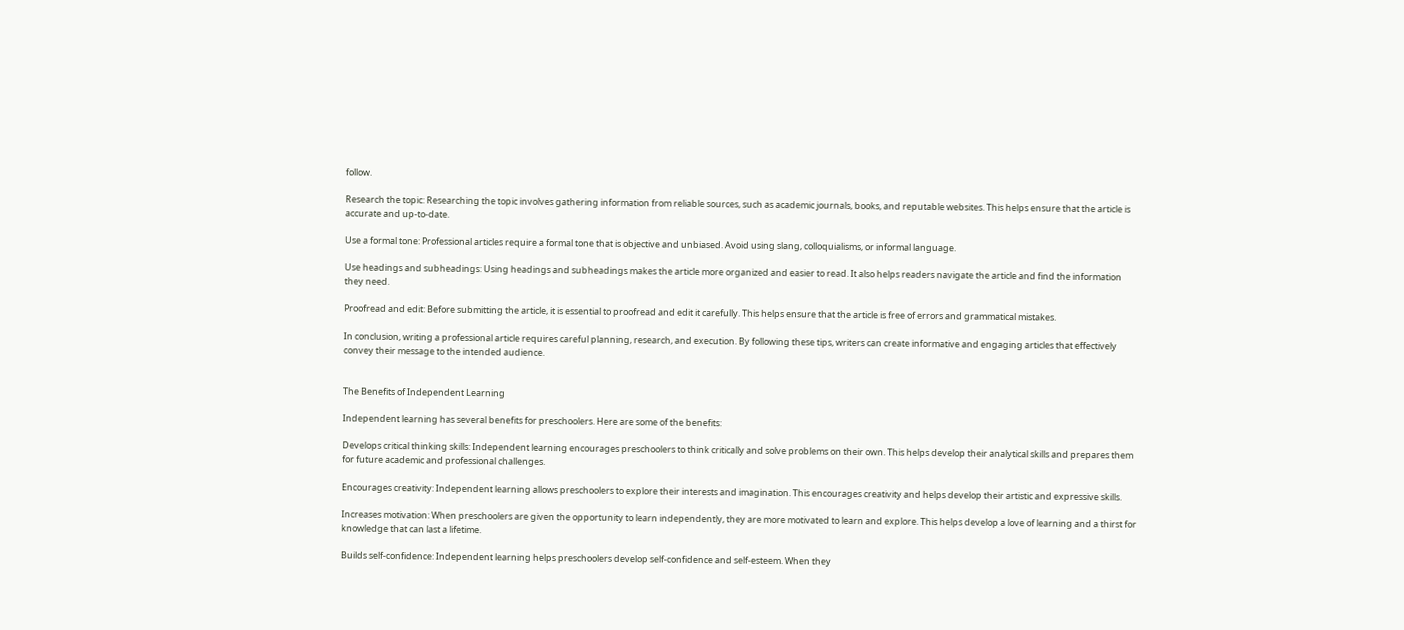follow.

Research the topic: Researching the topic involves gathering information from reliable sources, such as academic journals, books, and reputable websites. This helps ensure that the article is accurate and up-to-date.

Use a formal tone: Professional articles require a formal tone that is objective and unbiased. Avoid using slang, colloquialisms, or informal language.

Use headings and subheadings: Using headings and subheadings makes the article more organized and easier to read. It also helps readers navigate the article and find the information they need.

Proofread and edit: Before submitting the article, it is essential to proofread and edit it carefully. This helps ensure that the article is free of errors and grammatical mistakes.

In conclusion, writing a professional article requires careful planning, research, and execution. By following these tips, writers can create informative and engaging articles that effectively convey their message to the intended audience.


The Benefits of Independent Learning

Independent learning has several benefits for preschoolers. Here are some of the benefits:

Develops critical thinking skills: Independent learning encourages preschoolers to think critically and solve problems on their own. This helps develop their analytical skills and prepares them for future academic and professional challenges.

Encourages creativity: Independent learning allows preschoolers to explore their interests and imagination. This encourages creativity and helps develop their artistic and expressive skills.

Increases motivation: When preschoolers are given the opportunity to learn independently, they are more motivated to learn and explore. This helps develop a love of learning and a thirst for knowledge that can last a lifetime.

Builds self-confidence: Independent learning helps preschoolers develop self-confidence and self-esteem. When they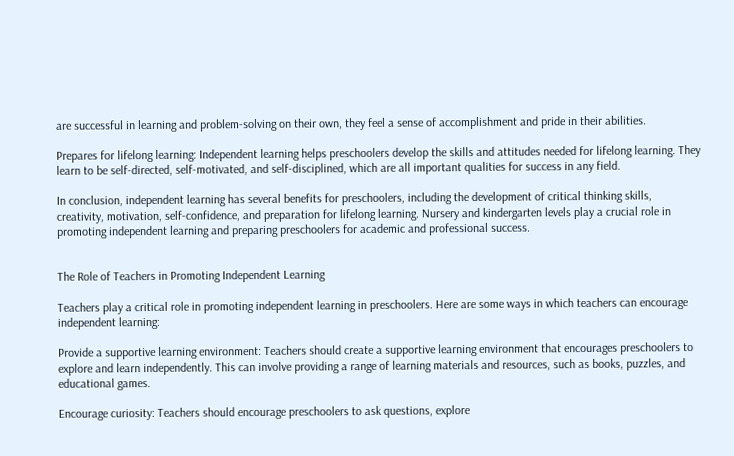are successful in learning and problem-solving on their own, they feel a sense of accomplishment and pride in their abilities.

Prepares for lifelong learning: Independent learning helps preschoolers develop the skills and attitudes needed for lifelong learning. They learn to be self-directed, self-motivated, and self-disciplined, which are all important qualities for success in any field.

In conclusion, independent learning has several benefits for preschoolers, including the development of critical thinking skills, creativity, motivation, self-confidence, and preparation for lifelong learning. Nursery and kindergarten levels play a crucial role in promoting independent learning and preparing preschoolers for academic and professional success.


The Role of Teachers in Promoting Independent Learning

Teachers play a critical role in promoting independent learning in preschoolers. Here are some ways in which teachers can encourage independent learning:

Provide a supportive learning environment: Teachers should create a supportive learning environment that encourages preschoolers to explore and learn independently. This can involve providing a range of learning materials and resources, such as books, puzzles, and educational games.

Encourage curiosity: Teachers should encourage preschoolers to ask questions, explore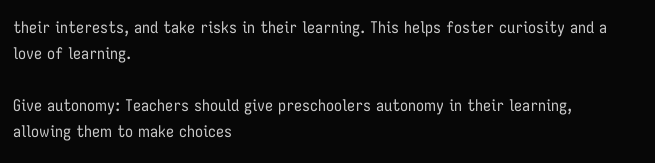their interests, and take risks in their learning. This helps foster curiosity and a love of learning.

Give autonomy: Teachers should give preschoolers autonomy in their learning, allowing them to make choices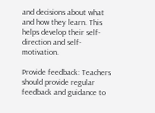and decisions about what and how they learn. This helps develop their self-direction and self-motivation.

Provide feedback: Teachers should provide regular feedback and guidance to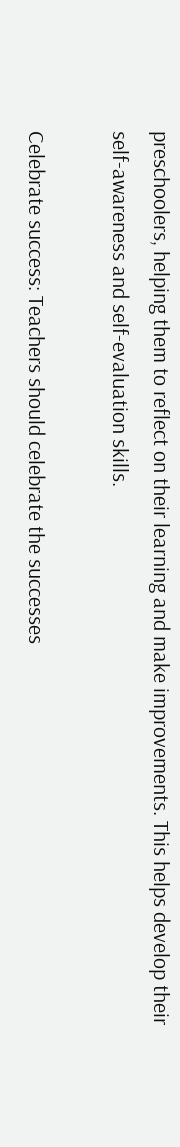preschoolers, helping them to reflect on their learning and make improvements. This helps develop their self-awareness and self-evaluation skills.

Celebrate success: Teachers should celebrate the successes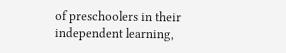of preschoolers in their independent learning,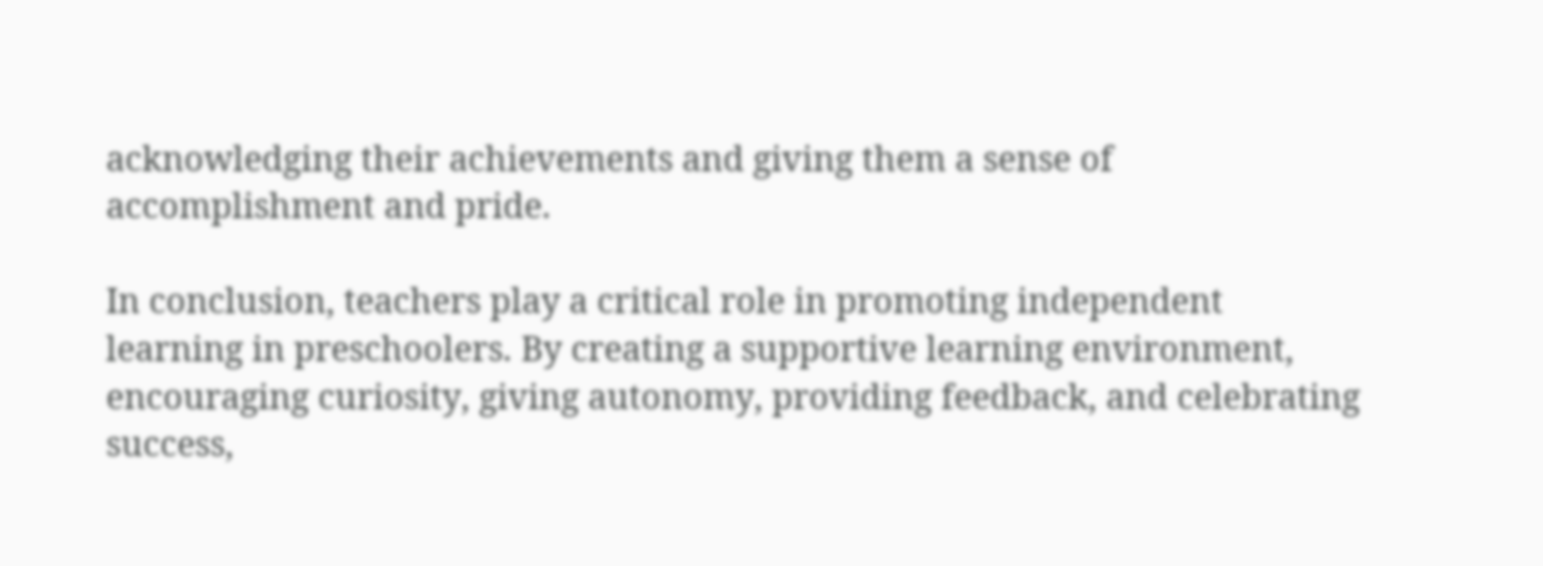acknowledging their achievements and giving them a sense of accomplishment and pride.

In conclusion, teachers play a critical role in promoting independent learning in preschoolers. By creating a supportive learning environment, encouraging curiosity, giving autonomy, providing feedback, and celebrating success,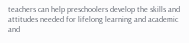teachers can help preschoolers develop the skills and attitudes needed for lifelong learning and academic and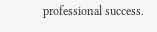professional success.